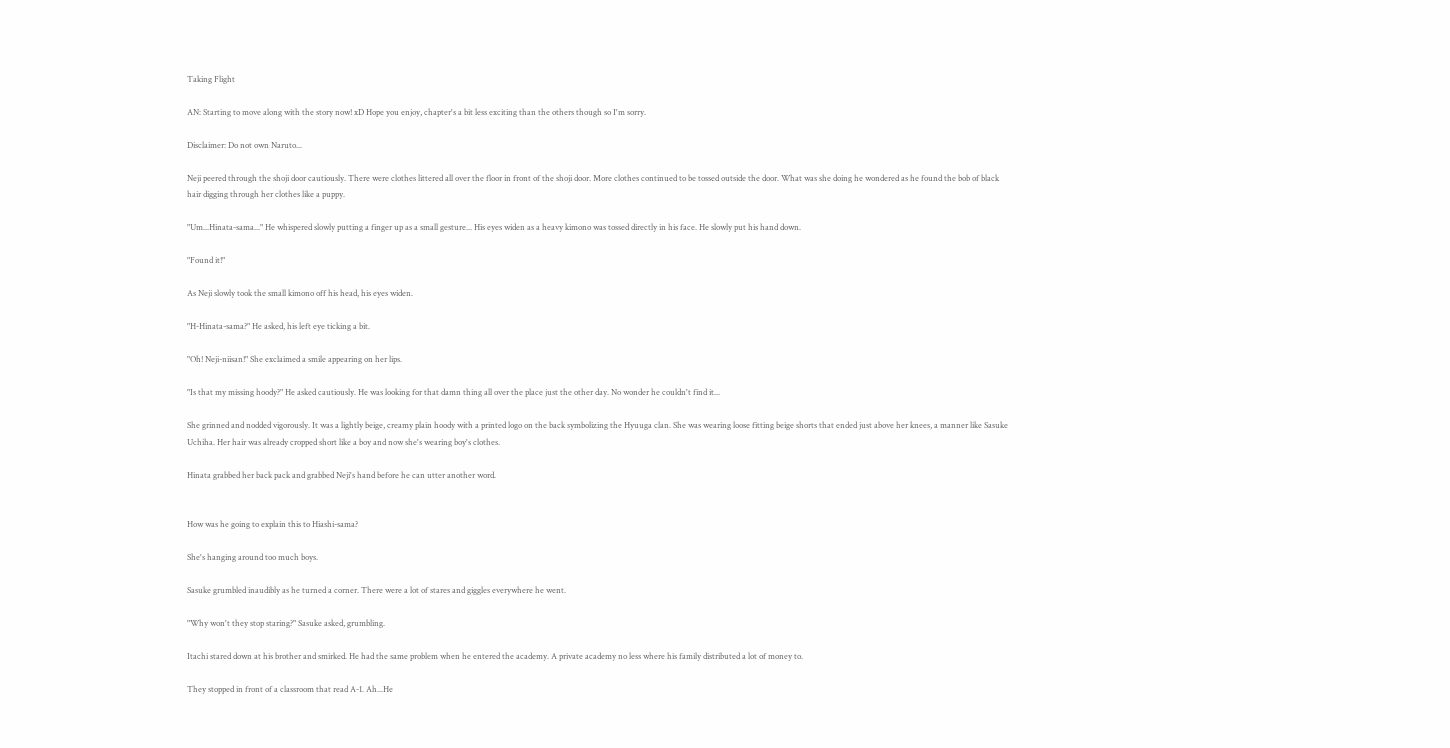Taking Flight

AN: Starting to move along with the story now! xD Hope you enjoy, chapter's a bit less exciting than the others though so I'm sorry.

Disclaimer: Do not own Naruto...

Neji peered through the shoji door cautiously. There were clothes littered all over the floor in front of the shoji door. More clothes continued to be tossed outside the door. What was she doing he wondered as he found the bob of black hair digging through her clothes like a puppy.

"Um...Hinata-sama..." He whispered slowly putting a finger up as a small gesture... His eyes widen as a heavy kimono was tossed directly in his face. He slowly put his hand down.

"Found it!"

As Neji slowly took the small kimono off his head, his eyes widen.

"H-Hinata-sama?" He asked, his left eye ticking a bit.

"Oh! Neji-niisan!" She exclaimed a smile appearing on her lips.

"Is that my missing hoody?" He asked cautiously. He was looking for that damn thing all over the place just the other day. No wonder he couldn't find it...

She grinned and nodded vigorously. It was a lightly beige, creamy plain hoody with a printed logo on the back symbolizing the Hyuuga clan. She was wearing loose fitting beige shorts that ended just above her knees, a manner like Sasuke Uchiha. Her hair was already cropped short like a boy and now she's wearing boy's clothes.

Hinata grabbed her back pack and grabbed Neji's hand before he can utter another word.


How was he going to explain this to Hiashi-sama?

She's hanging around too much boys.

Sasuke grumbled inaudibly as he turned a corner. There were a lot of stares and giggles everywhere he went.

"Why won't they stop staring?" Sasuke asked, grumbling.

Itachi stared down at his brother and smirked. He had the same problem when he entered the academy. A private academy no less where his family distributed a lot of money to.

They stopped in front of a classroom that read A-1. Ah...He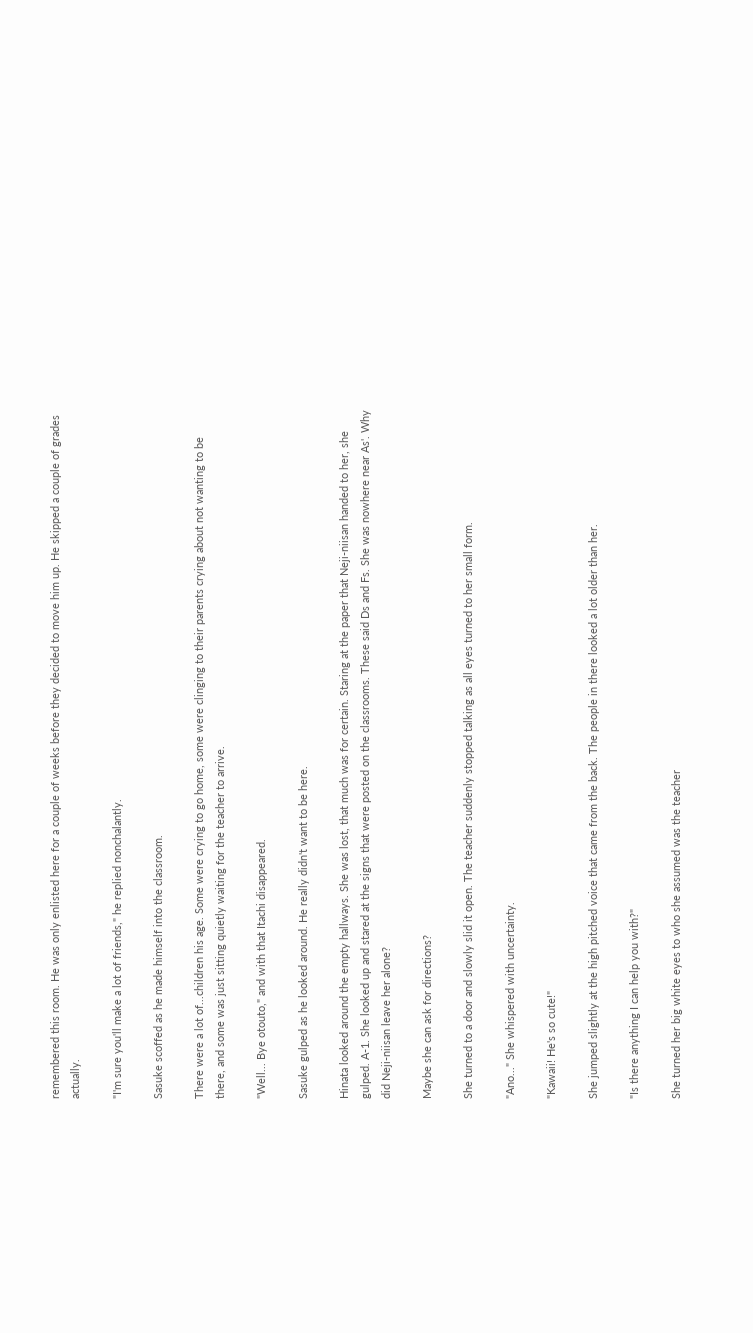remembered this room. He was only enlisted here for a couple of weeks before they decided to move him up. He skipped a couple of grades actually.

"I'm sure you'll make a lot of friends," he replied nonchalantly.

Sasuke scoffed as he made himself into the classroom.

There were a lot of...children his age. Some were crying to go home, some were clinging to their parents crying about not wanting to be there, and some was just sitting quietly waiting for the teacher to arrive.

"Well... Bye otouto," and with that Itachi disappeared.

Sasuke gulped as he looked around. He really didn't want to be here.

Hinata looked around the empty hallways. She was lost, that much was for certain. Staring at the paper that Neji-niisan handed to her, she gulped. A-1. She looked up and stared at the signs that were posted on the classrooms. These said Ds and Fs. She was nowhere near As'. Why did Neji-niisan leave her alone?

Maybe she can ask for directions?

She turned to a door and slowly slid it open. The teacher suddenly stopped talking as all eyes turned to her small form.

"Ano..." She whispered with uncertainty.

"Kawaii! He's so cute!"

She jumped slightly at the high pitched voice that came from the back. The people in there looked a lot older than her.

"Is there anything I can help you with?"

She turned her big white eyes to who she assumed was the teacher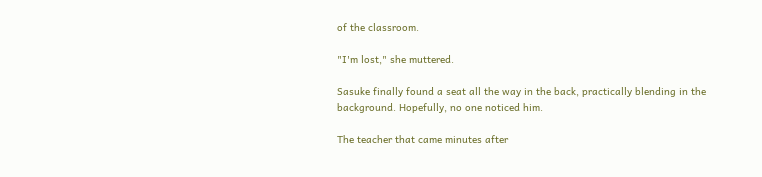of the classroom.

"I'm lost," she muttered.

Sasuke finally found a seat all the way in the back, practically blending in the background. Hopefully, no one noticed him.

The teacher that came minutes after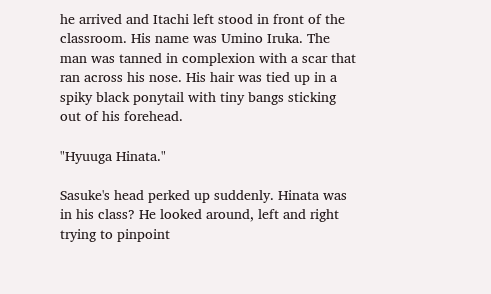he arrived and Itachi left stood in front of the classroom. His name was Umino Iruka. The man was tanned in complexion with a scar that ran across his nose. His hair was tied up in a spiky black ponytail with tiny bangs sticking out of his forehead.

"Hyuuga Hinata."

Sasuke's head perked up suddenly. Hinata was in his class? He looked around, left and right trying to pinpoint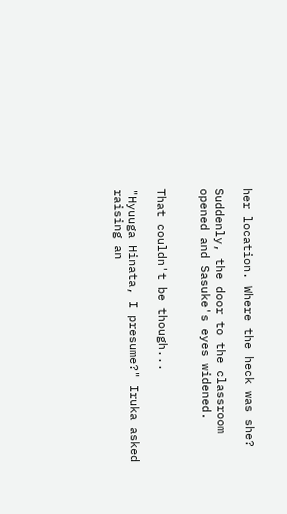her location. Where the heck was she?

Suddenly, the door to the classroom opened and Sasuke's eyes widened.


That couldn't be though...

"Hyuuga Hinata, I presume?" Iruka asked raising an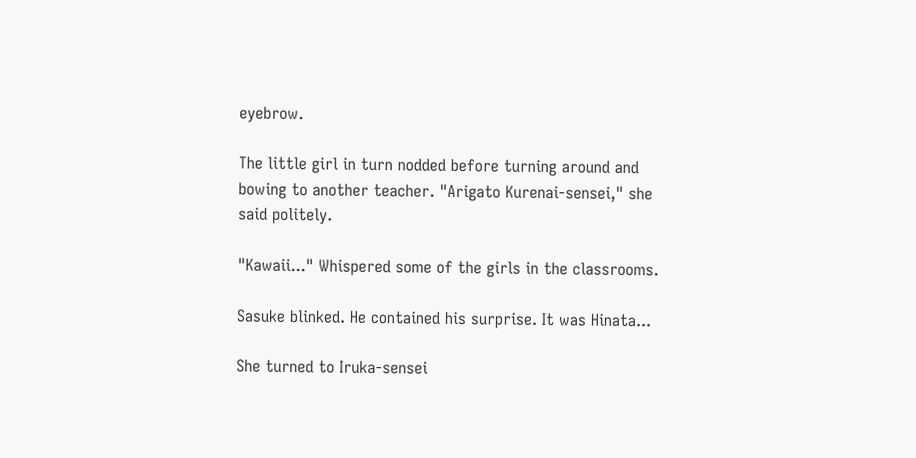eyebrow.

The little girl in turn nodded before turning around and bowing to another teacher. "Arigato Kurenai-sensei," she said politely.

"Kawaii..." Whispered some of the girls in the classrooms.

Sasuke blinked. He contained his surprise. It was Hinata...

She turned to Iruka-sensei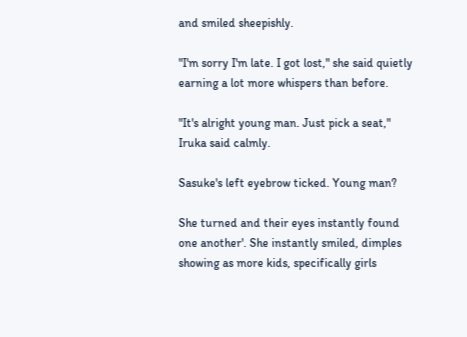and smiled sheepishly.

"I'm sorry I'm late. I got lost," she said quietly earning a lot more whispers than before.

"It's alright young man. Just pick a seat," Iruka said calmly.

Sasuke's left eyebrow ticked. Young man?

She turned and their eyes instantly found one another'. She instantly smiled, dimples showing as more kids, specifically girls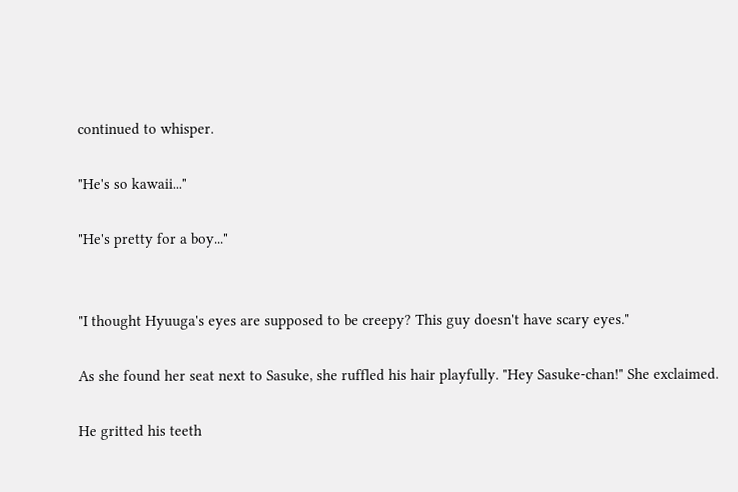continued to whisper.

"He's so kawaii..."

"He's pretty for a boy..."


"I thought Hyuuga's eyes are supposed to be creepy? This guy doesn't have scary eyes."

As she found her seat next to Sasuke, she ruffled his hair playfully. "Hey Sasuke-chan!" She exclaimed.

He gritted his teeth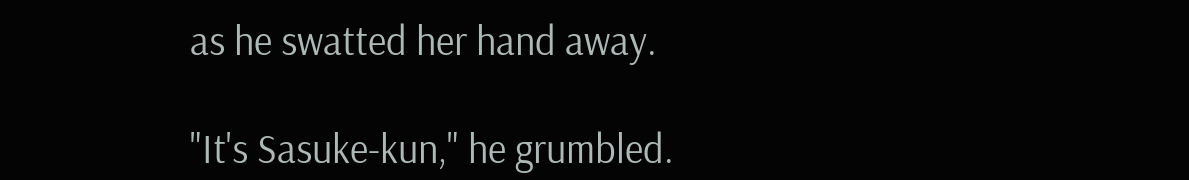as he swatted her hand away.

"It's Sasuke-kun," he grumbled.